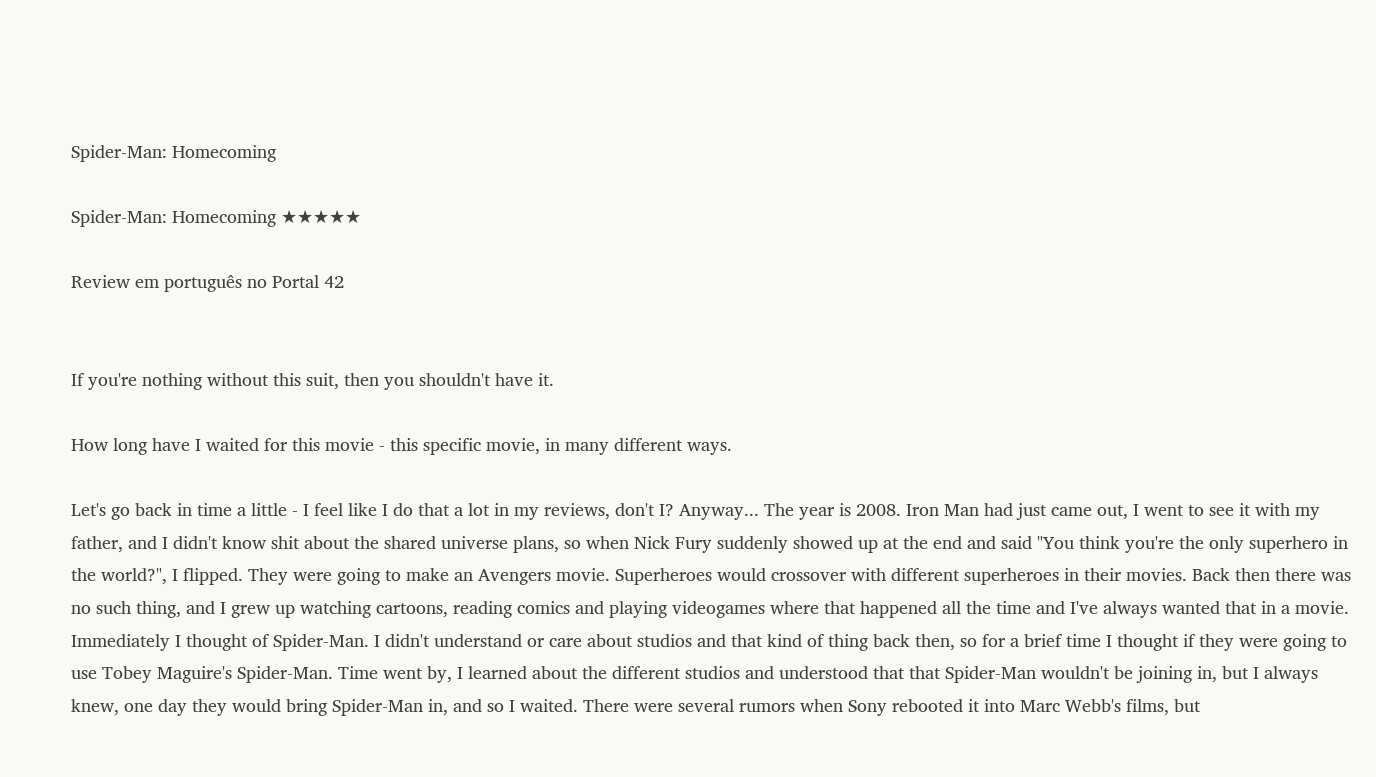Spider-Man: Homecoming

Spider-Man: Homecoming ★★★★★

Review em português no Portal 42


If you're nothing without this suit, then you shouldn't have it.

How long have I waited for this movie - this specific movie, in many different ways.

Let's go back in time a little - I feel like I do that a lot in my reviews, don't I? Anyway... The year is 2008. Iron Man had just came out, I went to see it with my father, and I didn't know shit about the shared universe plans, so when Nick Fury suddenly showed up at the end and said "You think you're the only superhero in the world?", I flipped. They were going to make an Avengers movie. Superheroes would crossover with different superheroes in their movies. Back then there was no such thing, and I grew up watching cartoons, reading comics and playing videogames where that happened all the time and I've always wanted that in a movie. Immediately I thought of Spider-Man. I didn't understand or care about studios and that kind of thing back then, so for a brief time I thought if they were going to use Tobey Maguire's Spider-Man. Time went by, I learned about the different studios and understood that that Spider-Man wouldn't be joining in, but I always knew, one day they would bring Spider-Man in, and so I waited. There were several rumors when Sony rebooted it into Marc Webb's films, but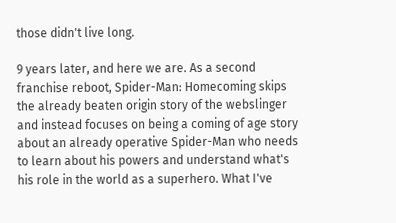those didn't live long.

9 years later, and here we are. As a second franchise reboot, Spider-Man: Homecoming skips the already beaten origin story of the webslinger and instead focuses on being a coming of age story about an already operative Spider-Man who needs to learn about his powers and understand what's his role in the world as a superhero. What I've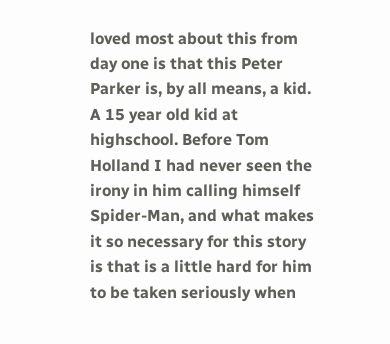loved most about this from day one is that this Peter Parker is, by all means, a kid. A 15 year old kid at highschool. Before Tom Holland I had never seen the irony in him calling himself Spider-Man, and what makes it so necessary for this story is that is a little hard for him to be taken seriously when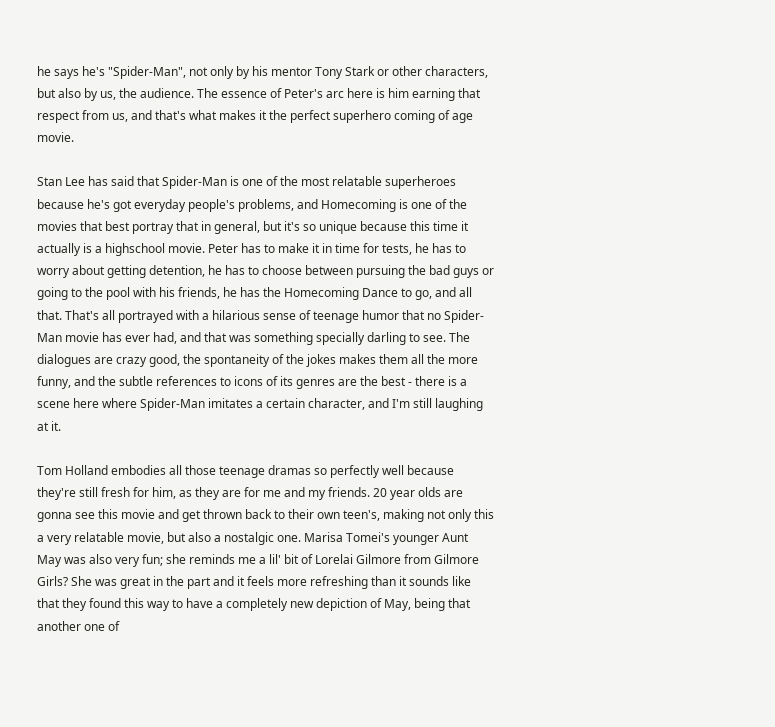he says he's "Spider-Man", not only by his mentor Tony Stark or other characters, but also by us, the audience. The essence of Peter's arc here is him earning that respect from us, and that's what makes it the perfect superhero coming of age movie.

Stan Lee has said that Spider-Man is one of the most relatable superheroes because he's got everyday people's problems, and Homecoming is one of the movies that best portray that in general, but it's so unique because this time it actually is a highschool movie. Peter has to make it in time for tests, he has to worry about getting detention, he has to choose between pursuing the bad guys or going to the pool with his friends, he has the Homecoming Dance to go, and all that. That's all portrayed with a hilarious sense of teenage humor that no Spider-Man movie has ever had, and that was something specially darling to see. The dialogues are crazy good, the spontaneity of the jokes makes them all the more funny, and the subtle references to icons of its genres are the best - there is a scene here where Spider-Man imitates a certain character, and I'm still laughing at it.

Tom Holland embodies all those teenage dramas so perfectly well because they're still fresh for him, as they are for me and my friends. 20 year olds are gonna see this movie and get thrown back to their own teen's, making not only this a very relatable movie, but also a nostalgic one. Marisa Tomei's younger Aunt May was also very fun; she reminds me a lil' bit of Lorelai Gilmore from Gilmore Girls? She was great in the part and it feels more refreshing than it sounds like that they found this way to have a completely new depiction of May, being that another one of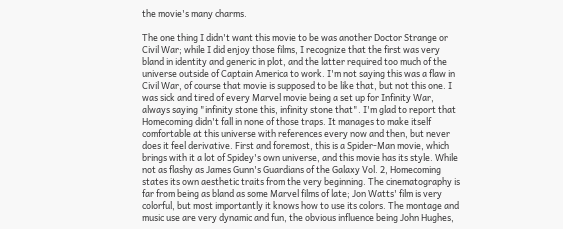the movie's many charms.

The one thing I didn't want this movie to be was another Doctor Strange or Civil War; while I did enjoy those films, I recognize that the first was very bland in identity and generic in plot, and the latter required too much of the universe outside of Captain America to work. I'm not saying this was a flaw in Civil War, of course that movie is supposed to be like that, but not this one. I was sick and tired of every Marvel movie being a set up for Infinity War, always saying "infinity stone this, infinity stone that". I'm glad to report that Homecoming didn't fall in none of those traps. It manages to make itself comfortable at this universe with references every now and then, but never does it feel derivative. First and foremost, this is a Spider-Man movie, which brings with it a lot of Spidey's own universe, and this movie has its style. While not as flashy as James Gunn's Guardians of the Galaxy Vol. 2, Homecoming states its own aesthetic traits from the very beginning. The cinematography is far from being as bland as some Marvel films of late; Jon Watts' film is very colorful, but most importantly it knows how to use its colors. The montage and music use are very dynamic and fun, the obvious influence being John Hughes,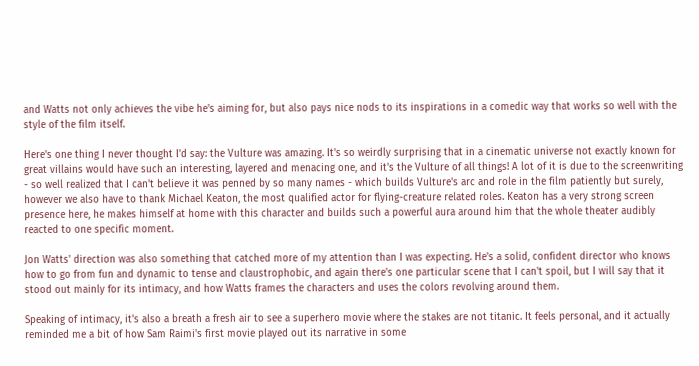and Watts not only achieves the vibe he's aiming for, but also pays nice nods to its inspirations in a comedic way that works so well with the style of the film itself.

Here's one thing I never thought I'd say: the Vulture was amazing. It's so weirdly surprising that in a cinematic universe not exactly known for great villains would have such an interesting, layered and menacing one, and it's the Vulture of all things! A lot of it is due to the screenwriting - so well realized that I can't believe it was penned by so many names - which builds Vulture's arc and role in the film patiently but surely, however we also have to thank Michael Keaton, the most qualified actor for flying-creature related roles. Keaton has a very strong screen presence here, he makes himself at home with this character and builds such a powerful aura around him that the whole theater audibly reacted to one specific moment.

Jon Watts' direction was also something that catched more of my attention than I was expecting. He's a solid, confident director who knows how to go from fun and dynamic to tense and claustrophobic, and again there's one particular scene that I can't spoil, but I will say that it stood out mainly for its intimacy, and how Watts frames the characters and uses the colors revolving around them.

Speaking of intimacy, it's also a breath a fresh air to see a superhero movie where the stakes are not titanic. It feels personal, and it actually reminded me a bit of how Sam Raimi's first movie played out its narrative in some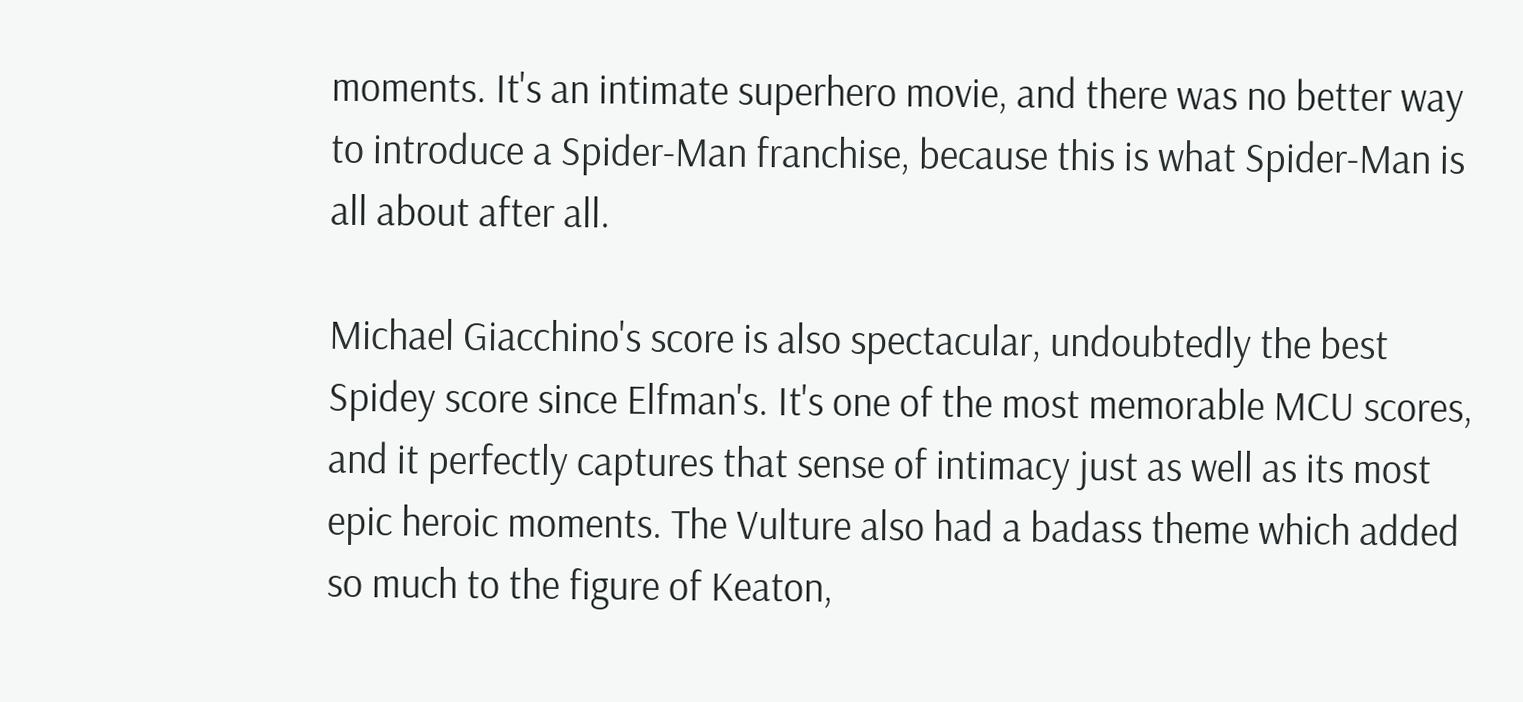moments. It's an intimate superhero movie, and there was no better way to introduce a Spider-Man franchise, because this is what Spider-Man is all about after all.

Michael Giacchino's score is also spectacular, undoubtedly the best Spidey score since Elfman's. It's one of the most memorable MCU scores, and it perfectly captures that sense of intimacy just as well as its most epic heroic moments. The Vulture also had a badass theme which added so much to the figure of Keaton,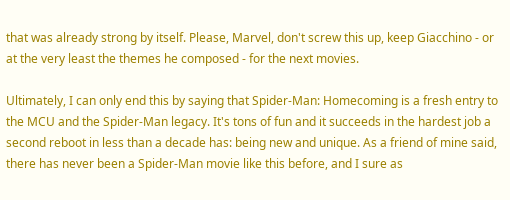that was already strong by itself. Please, Marvel, don't screw this up, keep Giacchino - or at the very least the themes he composed - for the next movies.

Ultimately, I can only end this by saying that Spider-Man: Homecoming is a fresh entry to the MCU and the Spider-Man legacy. It's tons of fun and it succeeds in the hardest job a second reboot in less than a decade has: being new and unique. As a friend of mine said, there has never been a Spider-Man movie like this before, and I sure as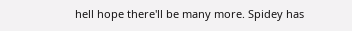hell hope there'll be many more. Spidey has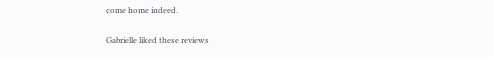come home indeed.

Gabrielle liked these reviews